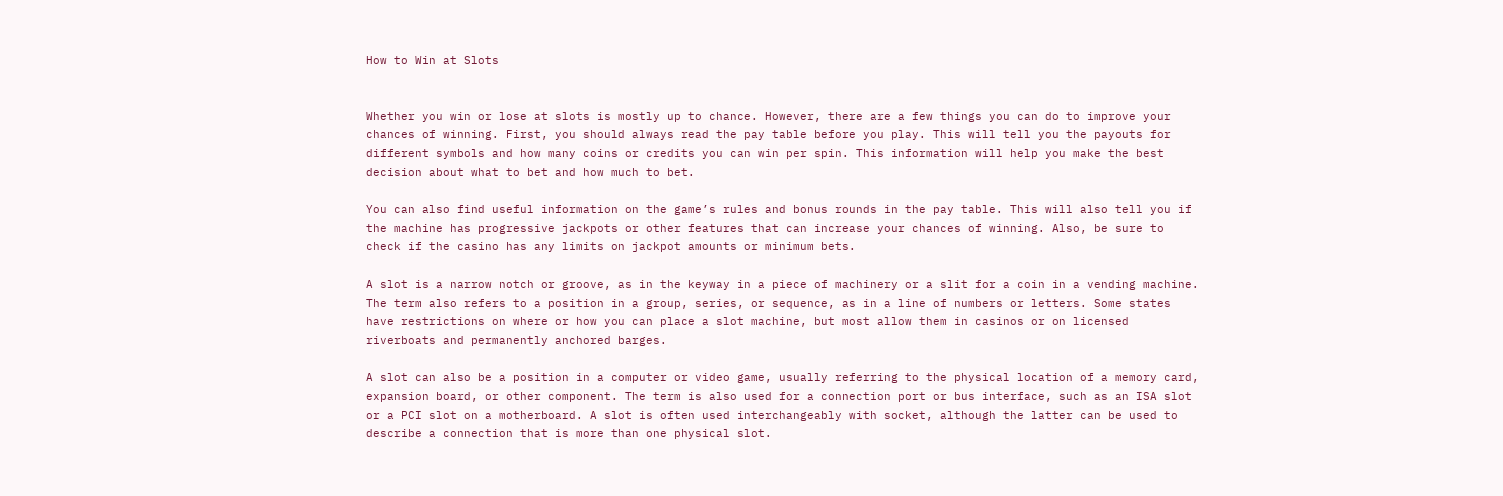How to Win at Slots


Whether you win or lose at slots is mostly up to chance. However, there are a few things you can do to improve your chances of winning. First, you should always read the pay table before you play. This will tell you the payouts for different symbols and how many coins or credits you can win per spin. This information will help you make the best decision about what to bet and how much to bet.

You can also find useful information on the game’s rules and bonus rounds in the pay table. This will also tell you if the machine has progressive jackpots or other features that can increase your chances of winning. Also, be sure to check if the casino has any limits on jackpot amounts or minimum bets.

A slot is a narrow notch or groove, as in the keyway in a piece of machinery or a slit for a coin in a vending machine. The term also refers to a position in a group, series, or sequence, as in a line of numbers or letters. Some states have restrictions on where or how you can place a slot machine, but most allow them in casinos or on licensed riverboats and permanently anchored barges.

A slot can also be a position in a computer or video game, usually referring to the physical location of a memory card, expansion board, or other component. The term is also used for a connection port or bus interface, such as an ISA slot or a PCI slot on a motherboard. A slot is often used interchangeably with socket, although the latter can be used to describe a connection that is more than one physical slot.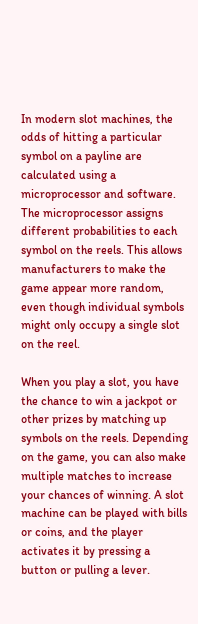In modern slot machines, the odds of hitting a particular symbol on a payline are calculated using a microprocessor and software. The microprocessor assigns different probabilities to each symbol on the reels. This allows manufacturers to make the game appear more random, even though individual symbols might only occupy a single slot on the reel.

When you play a slot, you have the chance to win a jackpot or other prizes by matching up symbols on the reels. Depending on the game, you can also make multiple matches to increase your chances of winning. A slot machine can be played with bills or coins, and the player activates it by pressing a button or pulling a lever.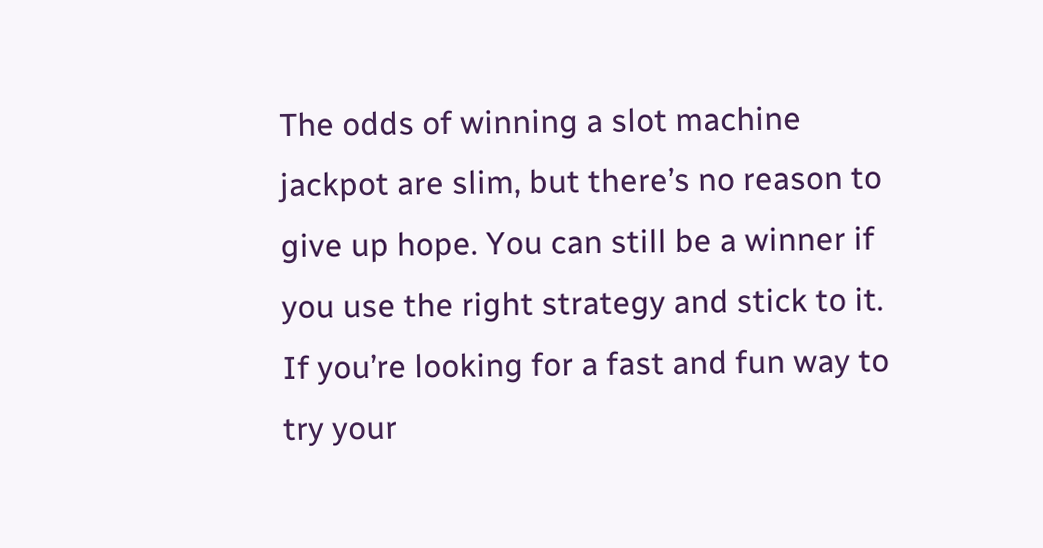The odds of winning a slot machine jackpot are slim, but there’s no reason to give up hope. You can still be a winner if you use the right strategy and stick to it. If you’re looking for a fast and fun way to try your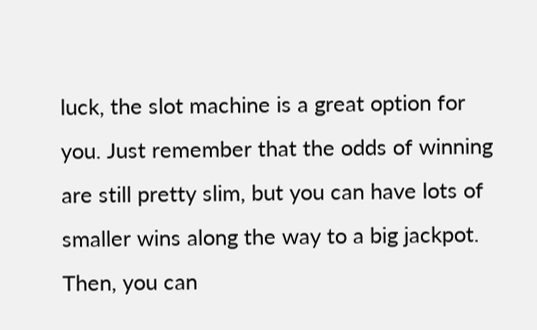luck, the slot machine is a great option for you. Just remember that the odds of winning are still pretty slim, but you can have lots of smaller wins along the way to a big jackpot. Then, you can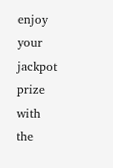enjoy your jackpot prize with the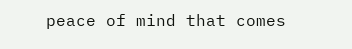peace of mind that comes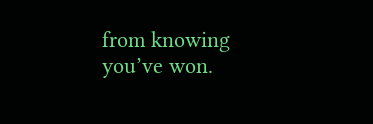from knowing you’ve won.